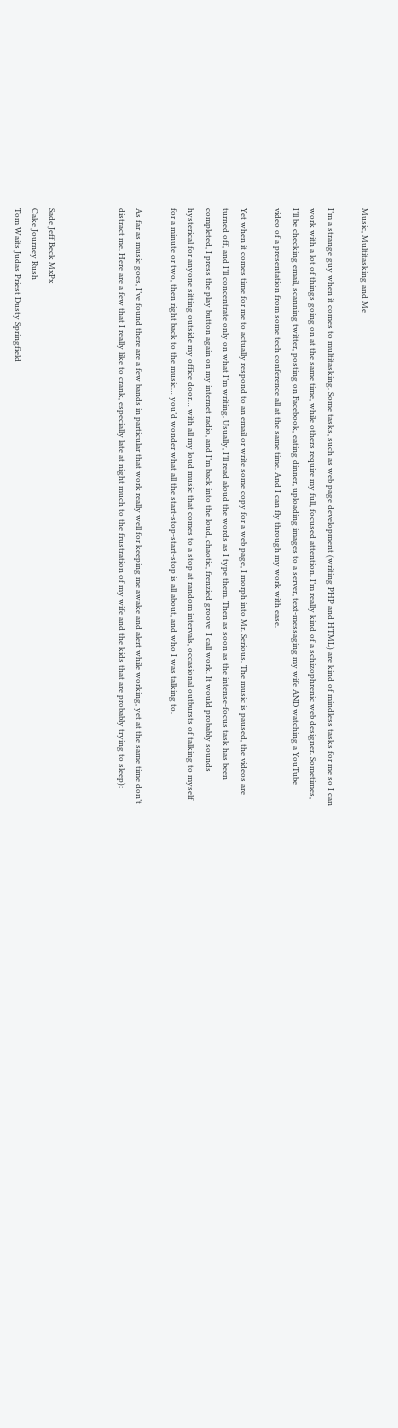Music, Multitasking and Me

I’m a strange guy when it comes to multitasking. Some tasks, such as web page development (writing PHP and HTML) are kind of mindless tasks for me so I can work with a lot of things going on at the same time, while others require my full, focused attention. I’m really kind of a schizophrenic web designer. Sometimes, I’ll be checking email, scanning twitter, posting on Facebook, eating dinner, uploading images to a server, text-messaging my wife AND watching a YouTube video of a presentation from some tech conference all at the same time. And I can fly through my work with ease.

Yet when it comes time for me to actually respond to an email or write some copy for a web page, I morph into Mr. Serious. The music is paused, the videos are turned off, and I’ll concentrate only on what I’m writing. Usually, I’ll read aloud the words as I type them. Then as soon as the intense-focus task has been completed, I press the play button again on my internet radio, and I’m back into the loud, chaotic, frenzied groove  I call work. It would probably sounds hysterical for anyone sitting outside my office door… with all my loud music that comes to a stop at random intervals, occasional outbursts of talking to myself for a minute or two, then right back to the music… you’d wonder what all the start-stop-start-stop is all about, and who I was talking to.

As far as music goes, I’ve found there are a few bands in particular that work really well for keeping me awake and alert while working, yet at the same time don’t distract me. Here are a few that I really like to crank, especially late at night much to the frustration of my wife and the kids that are probably trying to sleep):



Sade Jeff Beck MxPx
Cake Journey Rush
Tom Waits Judas Priest Dusty Springfield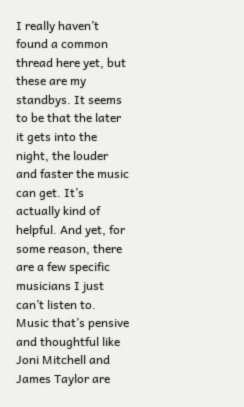I really haven’t found a common thread here yet, but these are my standbys. It seems to be that the later it gets into the night, the louder and faster the music can get. It’s actually kind of helpful. And yet, for some reason, there are a few specific musicians I just can’t listen to. Music that’s pensive and thoughtful like Joni Mitchell and James Taylor are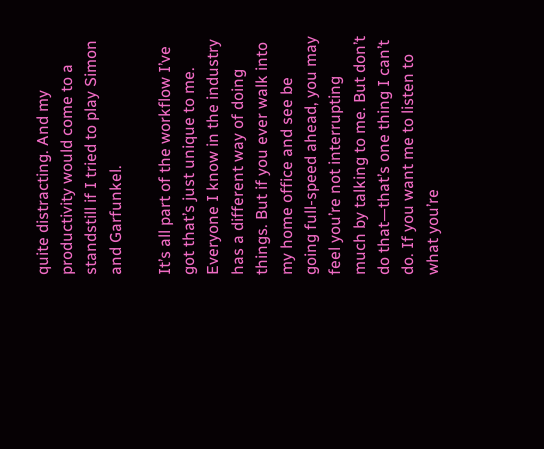quite distracting. And my productivity would come to a standstill if I tried to play Simon and Garfunkel.

It’s all part of the workflow I’ve got that’s just unique to me. Everyone I know in the industry has a different way of doing things. But if you ever walk into my home office and see be going full-speed ahead, you may feel you’re not interrupting much by talking to me. But don’t do that—that’s one thing I can’t do. If you want me to listen to what you’re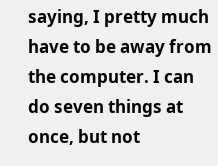saying, I pretty much have to be away from the computer. I can do seven things at once, but not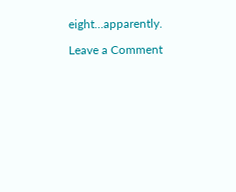eight…apparently.

Leave a Comment